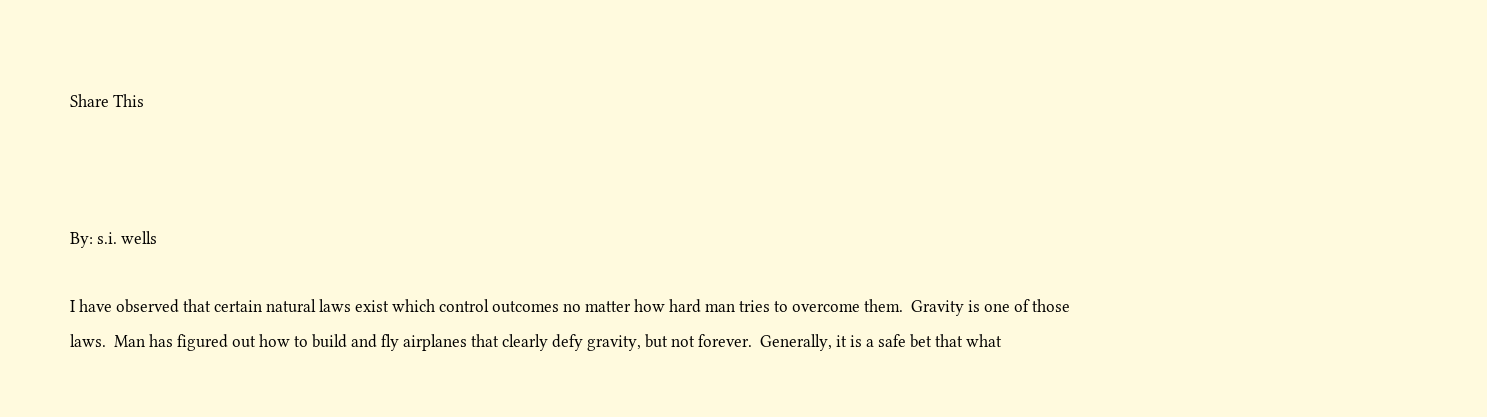Share This



By: s.i. wells

I have observed that certain natural laws exist which control outcomes no matter how hard man tries to overcome them.  Gravity is one of those laws.  Man has figured out how to build and fly airplanes that clearly defy gravity, but not forever.  Generally, it is a safe bet that what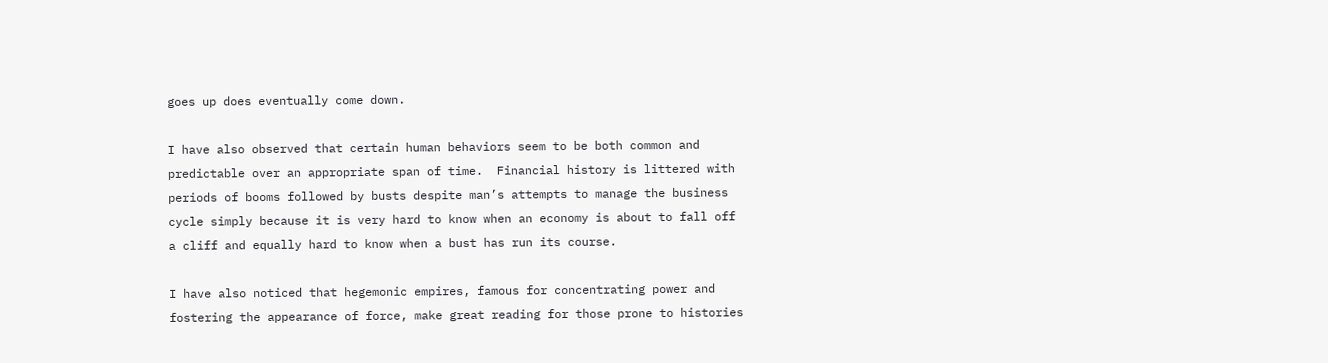goes up does eventually come down.

I have also observed that certain human behaviors seem to be both common and predictable over an appropriate span of time.  Financial history is littered with periods of booms followed by busts despite man’s attempts to manage the business cycle simply because it is very hard to know when an economy is about to fall off a cliff and equally hard to know when a bust has run its course.

I have also noticed that hegemonic empires, famous for concentrating power and fostering the appearance of force, make great reading for those prone to histories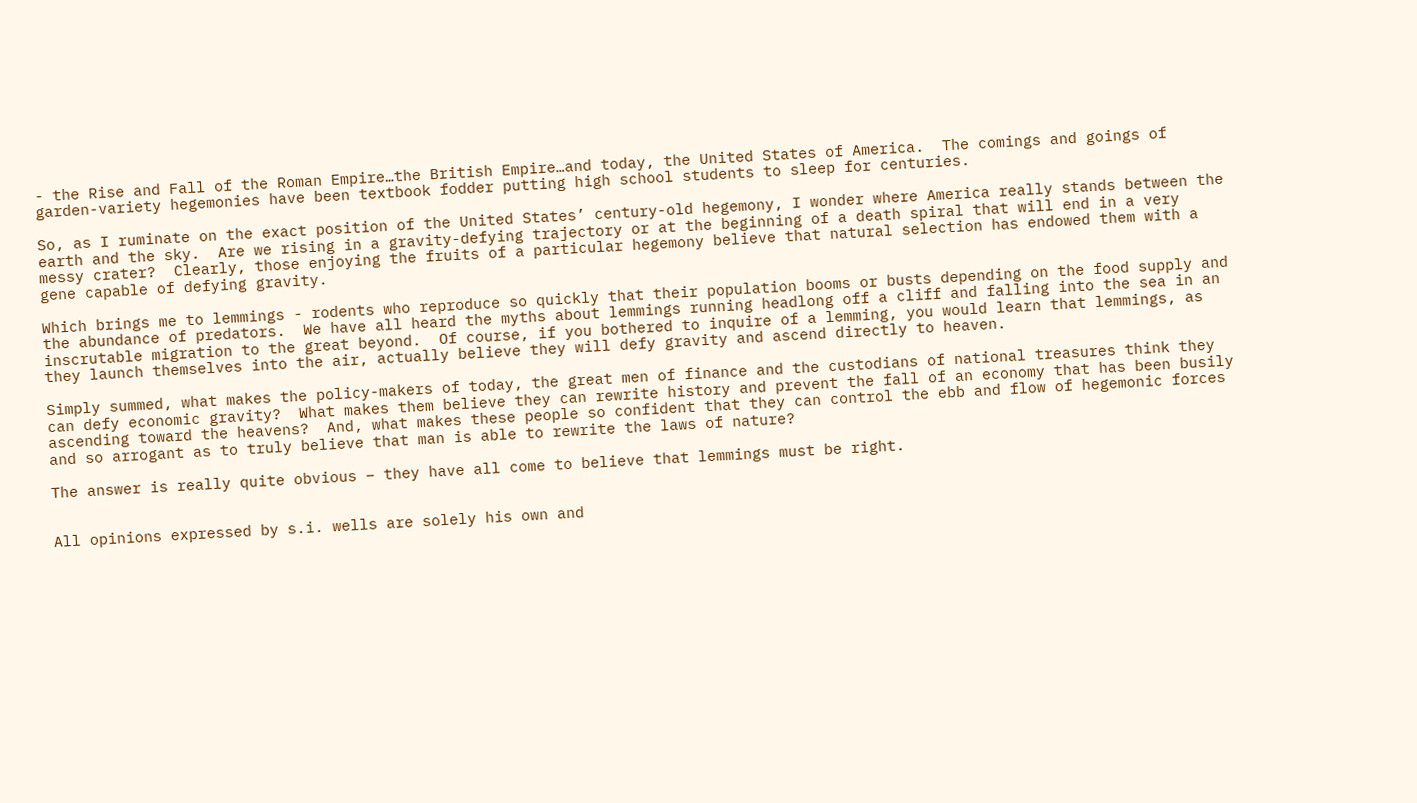- the Rise and Fall of the Roman Empire…the British Empire…and today, the United States of America.  The comings and goings of garden-variety hegemonies have been textbook fodder putting high school students to sleep for centuries.

So, as I ruminate on the exact position of the United States’ century-old hegemony, I wonder where America really stands between the earth and the sky.  Are we rising in a gravity-defying trajectory or at the beginning of a death spiral that will end in a very messy crater?  Clearly, those enjoying the fruits of a particular hegemony believe that natural selection has endowed them with a gene capable of defying gravity.

Which brings me to lemmings - rodents who reproduce so quickly that their population booms or busts depending on the food supply and the abundance of predators.  We have all heard the myths about lemmings running headlong off a cliff and falling into the sea in an inscrutable migration to the great beyond.  Of course, if you bothered to inquire of a lemming, you would learn that lemmings, as they launch themselves into the air, actually believe they will defy gravity and ascend directly to heaven.

Simply summed, what makes the policy-makers of today, the great men of finance and the custodians of national treasures think they can defy economic gravity?  What makes them believe they can rewrite history and prevent the fall of an economy that has been busily ascending toward the heavens?  And, what makes these people so confident that they can control the ebb and flow of hegemonic forces and so arrogant as to truly believe that man is able to rewrite the laws of nature?

The answer is really quite obvious – they have all come to believe that lemmings must be right.


All opinions expressed by s.i. wells are solely his own and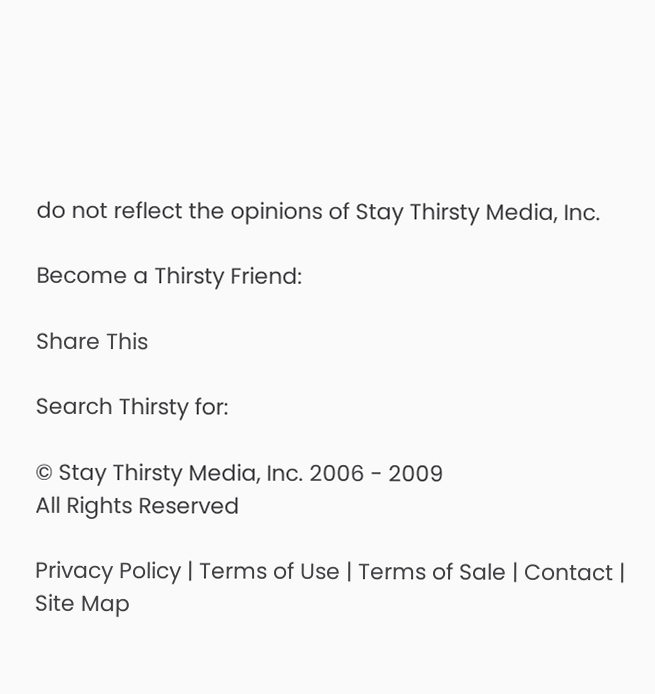do not reflect the opinions of Stay Thirsty Media, Inc.

Become a Thirsty Friend:

Share This

Search Thirsty for:

© Stay Thirsty Media, Inc. 2006 - 2009
All Rights Reserved

Privacy Policy | Terms of Use | Terms of Sale | Contact | Site Map